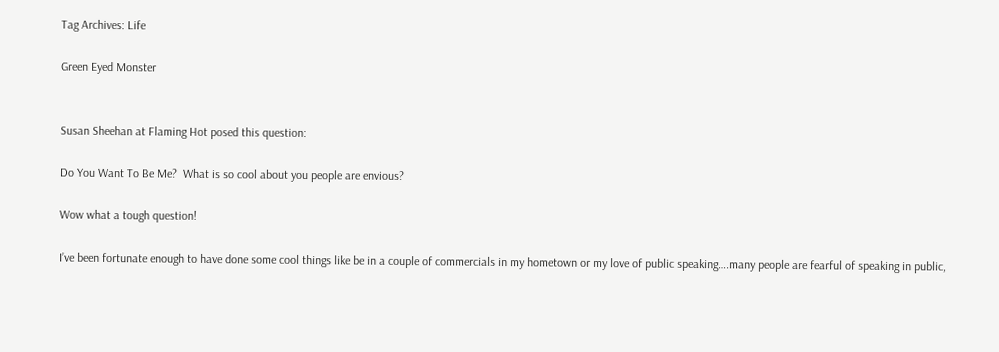Tag Archives: Life

Green Eyed Monster


Susan Sheehan at Flaming Hot posed this question:

Do You Want To Be Me?  What is so cool about you people are envious?

Wow what a tough question!

I’ve been fortunate enough to have done some cool things like be in a couple of commercials in my hometown or my love of public speaking….many people are fearful of speaking in public,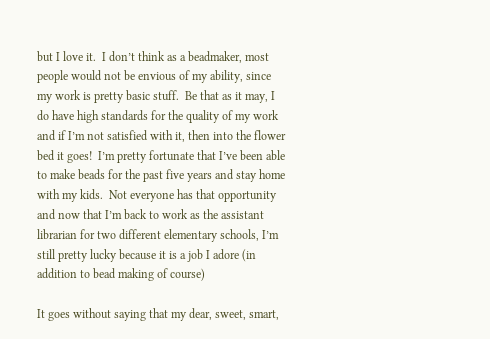but I love it.  I don’t think as a beadmaker, most people would not be envious of my ability, since my work is pretty basic stuff.  Be that as it may, I do have high standards for the quality of my work and if I’m not satisfied with it, then into the flower bed it goes!  I’m pretty fortunate that I’ve been able to make beads for the past five years and stay home with my kids.  Not everyone has that opportunity and now that I’m back to work as the assistant librarian for two different elementary schools, I’m still pretty lucky because it is a job I adore (in addition to bead making of course)

It goes without saying that my dear, sweet, smart,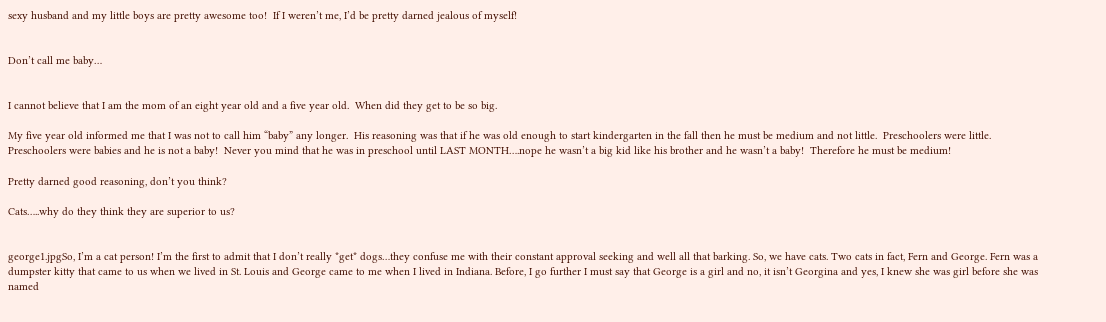sexy husband and my little boys are pretty awesome too!  If I weren’t me, I’d be pretty darned jealous of myself!


Don’t call me baby…


I cannot believe that I am the mom of an eight year old and a five year old.  When did they get to be so big.

My five year old informed me that I was not to call him “baby” any longer.  His reasoning was that if he was old enough to start kindergarten in the fall then he must be medium and not little.  Preschoolers were little. Preschoolers were babies and he is not a baby!  Never you mind that he was in preschool until LAST MONTH….nope he wasn’t a big kid like his brother and he wasn’t a baby!  Therefore he must be medium!

Pretty darned good reasoning, don’t you think?

Cats…..why do they think they are superior to us?


george1.jpgSo, I’m a cat person! I’m the first to admit that I don’t really *get* dogs…they confuse me with their constant approval seeking and well all that barking. So, we have cats. Two cats in fact, Fern and George. Fern was a dumpster kitty that came to us when we lived in St. Louis and George came to me when I lived in Indiana. Before, I go further I must say that George is a girl and no, it isn’t Georgina and yes, I knew she was girl before she was named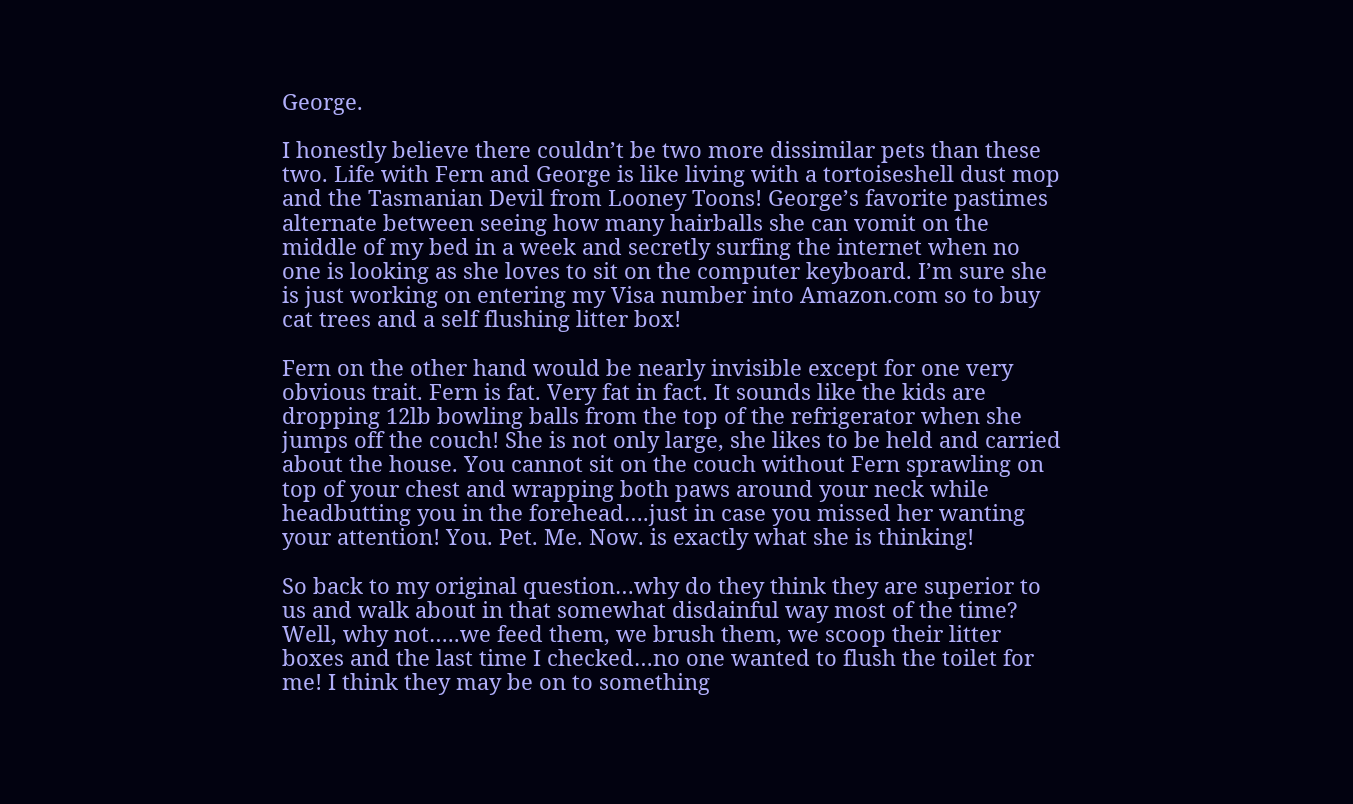George.

I honestly believe there couldn’t be two more dissimilar pets than these two. Life with Fern and George is like living with a tortoiseshell dust mop and the Tasmanian Devil from Looney Toons! George’s favorite pastimes alternate between seeing how many hairballs she can vomit on the middle of my bed in a week and secretly surfing the internet when no one is looking as she loves to sit on the computer keyboard. I’m sure she is just working on entering my Visa number into Amazon.com so to buy cat trees and a self flushing litter box!

Fern on the other hand would be nearly invisible except for one very obvious trait. Fern is fat. Very fat in fact. It sounds like the kids are dropping 12lb bowling balls from the top of the refrigerator when she jumps off the couch! She is not only large, she likes to be held and carried about the house. You cannot sit on the couch without Fern sprawling on top of your chest and wrapping both paws around your neck while headbutting you in the forehead….just in case you missed her wanting your attention! You. Pet. Me. Now. is exactly what she is thinking!

So back to my original question…why do they think they are superior to us and walk about in that somewhat disdainful way most of the time? Well, why not…..we feed them, we brush them, we scoop their litter boxes and the last time I checked…no one wanted to flush the toilet for me! I think they may be on to something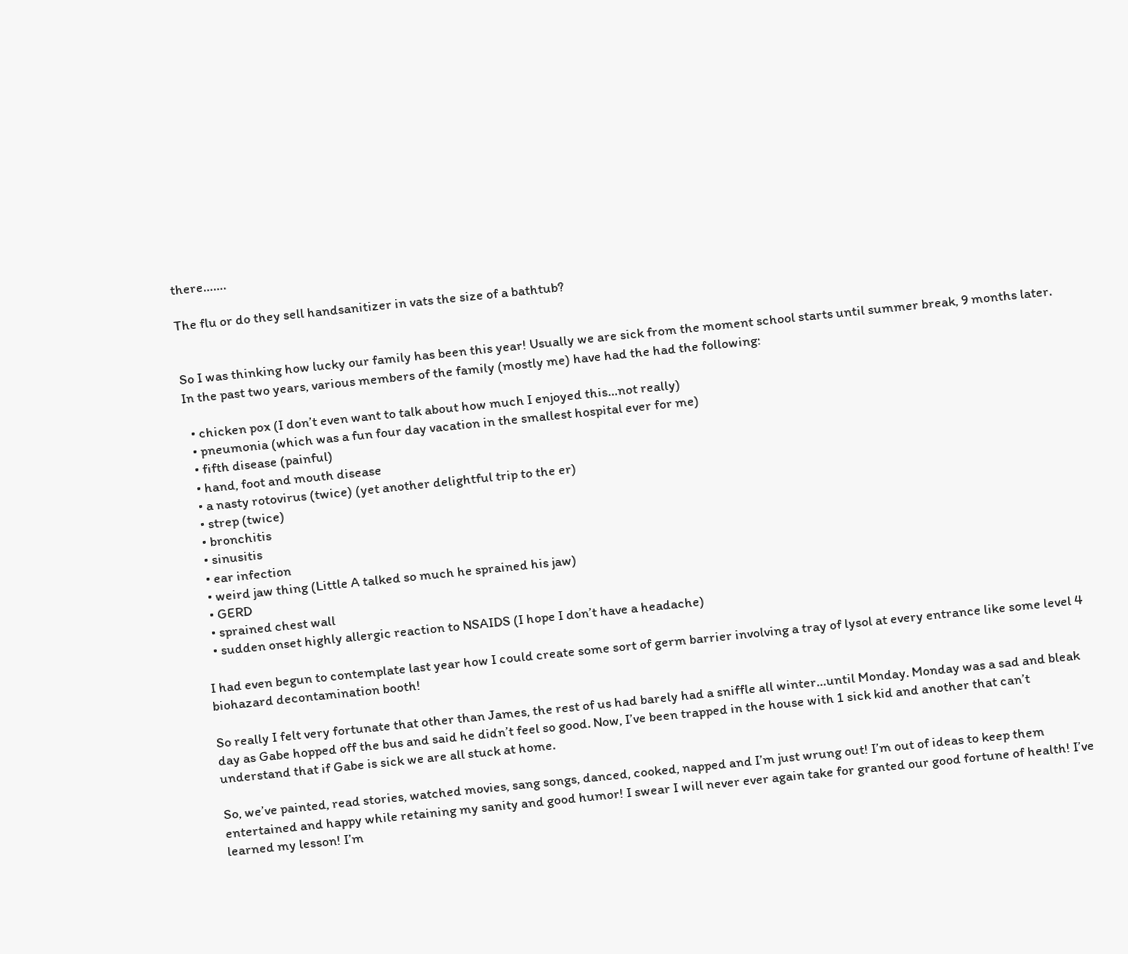there…….

The flu or do they sell handsanitizer in vats the size of a bathtub?


So I was thinking how lucky our family has been this year! Usually we are sick from the moment school starts until summer break, 9 months later. In the past two years, various members of the family (mostly me) have had the had the following:

  • chicken pox (I don’t even want to talk about how much I enjoyed this…not really)
  • pneumonia (which was a fun four day vacation in the smallest hospital ever for me)
  • fifth disease (painful)
  • hand, foot and mouth disease
  • a nasty rotovirus (twice) (yet another delightful trip to the er)
  • strep (twice)
  • bronchitis
  • sinusitis
  • ear infection
  • weird jaw thing (Little A talked so much he sprained his jaw)
  • GERD
  • sprained chest wall
  • sudden onset highly allergic reaction to NSAIDS (I hope I don’t have a headache)

I had even begun to contemplate last year how I could create some sort of germ barrier involving a tray of lysol at every entrance like some level 4 biohazard decontamination booth!

So really I felt very fortunate that other than James, the rest of us had barely had a sniffle all winter…until Monday. Monday was a sad and bleak day as Gabe hopped off the bus and said he didn’t feel so good. Now, I’ve been trapped in the house with 1 sick kid and another that can’t understand that if Gabe is sick we are all stuck at home.

So, we’ve painted, read stories, watched movies, sang songs, danced, cooked, napped and I’m just wrung out! I’m out of ideas to keep them entertained and happy while retaining my sanity and good humor! I swear I will never ever again take for granted our good fortune of health! I’ve learned my lesson! I’m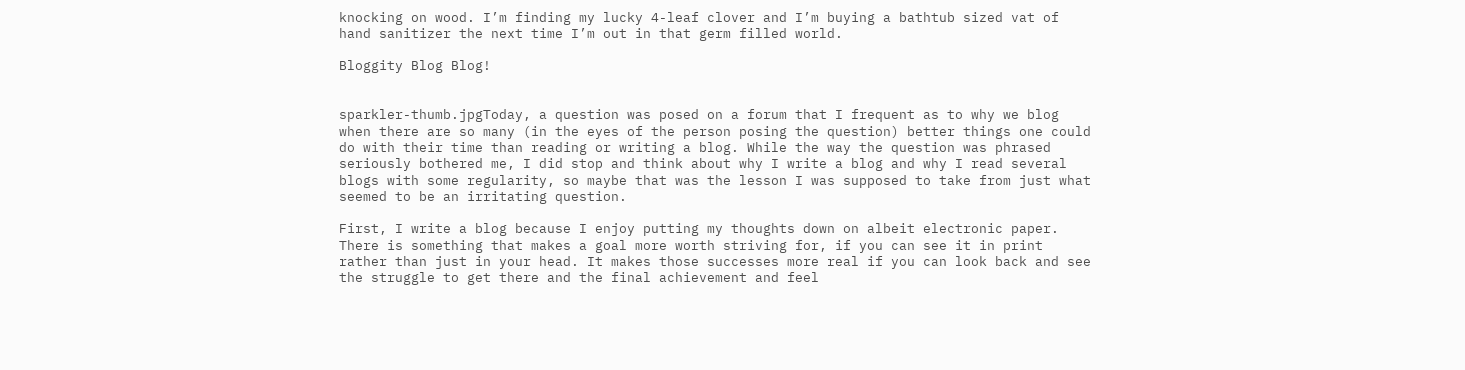knocking on wood. I’m finding my lucky 4-leaf clover and I’m buying a bathtub sized vat of hand sanitizer the next time I’m out in that germ filled world.

Bloggity Blog Blog!


sparkler-thumb.jpgToday, a question was posed on a forum that I frequent as to why we blog when there are so many (in the eyes of the person posing the question) better things one could do with their time than reading or writing a blog. While the way the question was phrased seriously bothered me, I did stop and think about why I write a blog and why I read several blogs with some regularity, so maybe that was the lesson I was supposed to take from just what seemed to be an irritating question.

First, I write a blog because I enjoy putting my thoughts down on albeit electronic paper. There is something that makes a goal more worth striving for, if you can see it in print rather than just in your head. It makes those successes more real if you can look back and see the struggle to get there and the final achievement and feel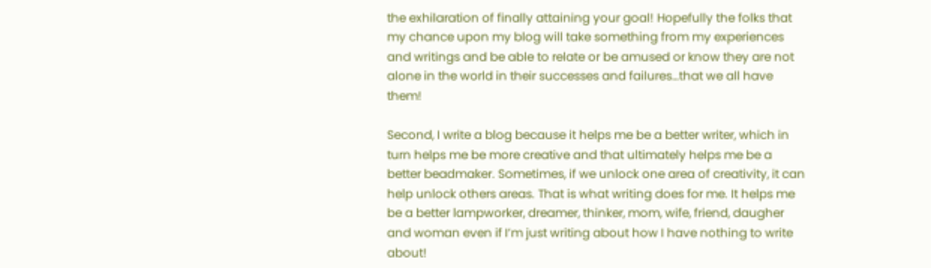the exhilaration of finally attaining your goal! Hopefully the folks that my chance upon my blog will take something from my experiences and writings and be able to relate or be amused or know they are not alone in the world in their successes and failures…that we all have them!

Second, I write a blog because it helps me be a better writer, which in turn helps me be more creative and that ultimately helps me be a better beadmaker. Sometimes, if we unlock one area of creativity, it can help unlock others areas. That is what writing does for me. It helps me be a better lampworker, dreamer, thinker, mom, wife, friend, daugher and woman even if I’m just writing about how I have nothing to write about!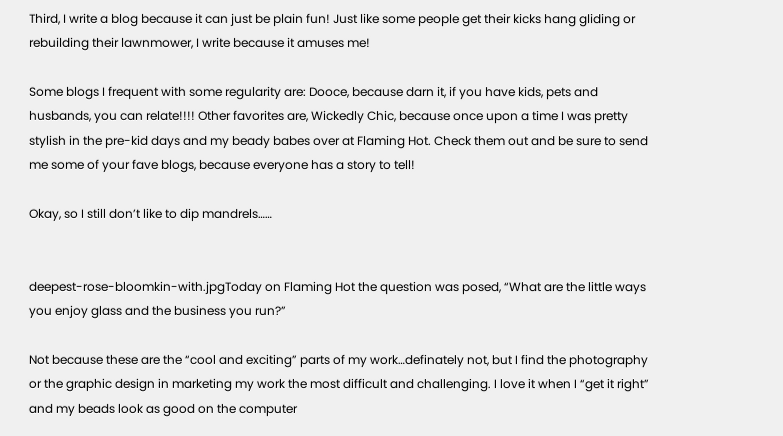Third, I write a blog because it can just be plain fun! Just like some people get their kicks hang gliding or rebuilding their lawnmower, I write because it amuses me!

Some blogs I frequent with some regularity are: Dooce, because darn it, if you have kids, pets and husbands, you can relate!!!! Other favorites are, Wickedly Chic, because once upon a time I was pretty stylish in the pre-kid days and my beady babes over at Flaming Hot. Check them out and be sure to send me some of your fave blogs, because everyone has a story to tell!

Okay, so I still don’t like to dip mandrels……


deepest-rose-bloomkin-with.jpgToday on Flaming Hot the question was posed, “What are the little ways you enjoy glass and the business you run?”

Not because these are the “cool and exciting” parts of my work…definately not, but I find the photography or the graphic design in marketing my work the most difficult and challenging. I love it when I “get it right” and my beads look as good on the computer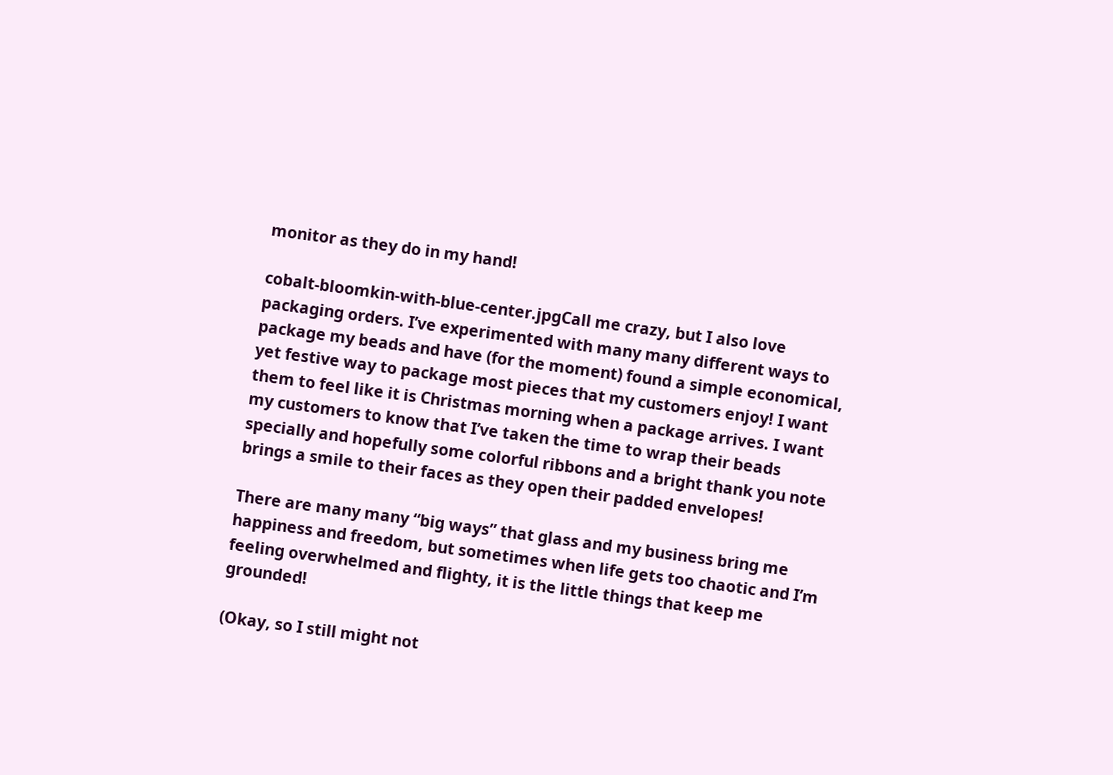monitor as they do in my hand!

cobalt-bloomkin-with-blue-center.jpgCall me crazy, but I also love packaging orders. I’ve experimented with many many different ways to package my beads and have (for the moment) found a simple economical, yet festive way to package most pieces that my customers enjoy! I want them to feel like it is Christmas morning when a package arrives. I want my customers to know that I’ve taken the time to wrap their beads specially and hopefully some colorful ribbons and a bright thank you note brings a smile to their faces as they open their padded envelopes!

There are many many “big ways” that glass and my business bring me happiness and freedom, but sometimes when life gets too chaotic and I’m feeling overwhelmed and flighty, it is the little things that keep me grounded!

(Okay, so I still might not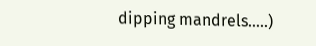dipping mandrels…..)